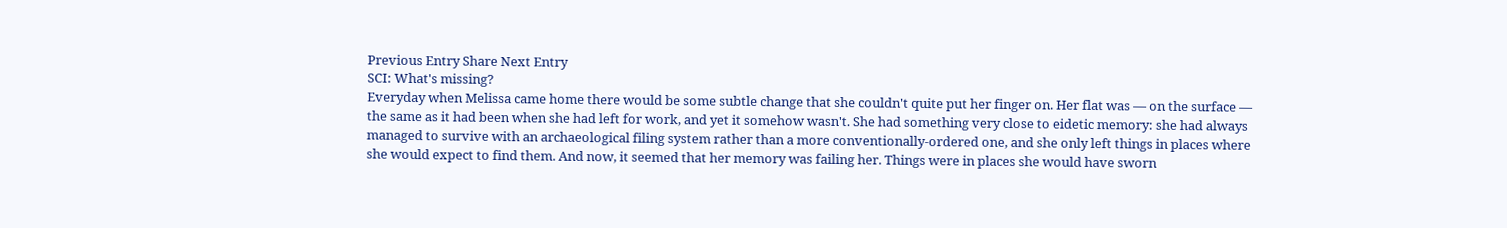Previous Entry Share Next Entry
SCI: What's missing?
Everyday when Melissa came home there would be some subtle change that she couldn't quite put her finger on. Her flat was — on the surface — the same as it had been when she had left for work, and yet it somehow wasn't. She had something very close to eidetic memory: she had always managed to survive with an archaeological filing system rather than a more conventionally-ordered one, and she only left things in places where she would expect to find them. And now, it seemed that her memory was failing her. Things were in places she would have sworn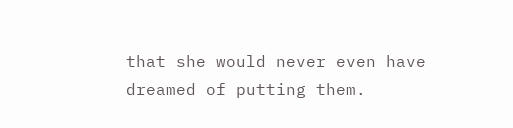that she would never even have dreamed of putting them.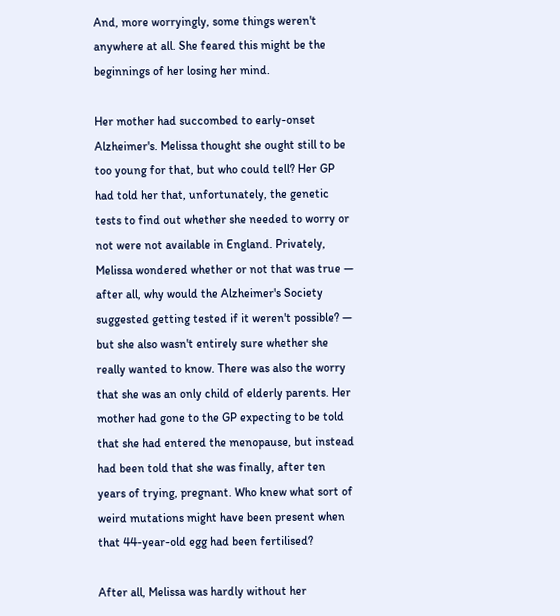And, more worryingly, some things weren't anywhere at all. She feared this might be the beginnings of her losing her mind.

Her mother had succombed to early-onset Alzheimer's. Melissa thought she ought still to be too young for that, but who could tell? Her GP had told her that, unfortunately, the genetic tests to find out whether she needed to worry or not were not available in England. Privately, Melissa wondered whether or not that was true — after all, why would the Alzheimer's Society suggested getting tested if it weren't possible? — but she also wasn't entirely sure whether she really wanted to know. There was also the worry that she was an only child of elderly parents. Her mother had gone to the GP expecting to be told that she had entered the menopause, but instead had been told that she was finally, after ten years of trying, pregnant. Who knew what sort of weird mutations might have been present when that 44-year-old egg had been fertilised?

After all, Melissa was hardly without her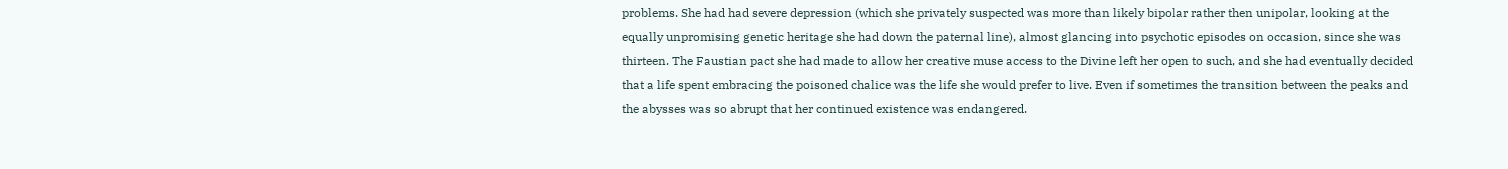problems. She had had severe depression (which she privately suspected was more than likely bipolar rather then unipolar, looking at the equally unpromising genetic heritage she had down the paternal line), almost glancing into psychotic episodes on occasion, since she was thirteen. The Faustian pact she had made to allow her creative muse access to the Divine left her open to such, and she had eventually decided that a life spent embracing the poisoned chalice was the life she would prefer to live. Even if sometimes the transition between the peaks and the abysses was so abrupt that her continued existence was endangered.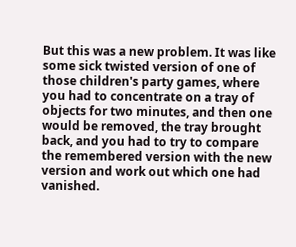But this was a new problem. It was like some sick twisted version of one of those children's party games, where you had to concentrate on a tray of objects for two minutes, and then one would be removed, the tray brought back, and you had to try to compare the remembered version with the new version and work out which one had vanished.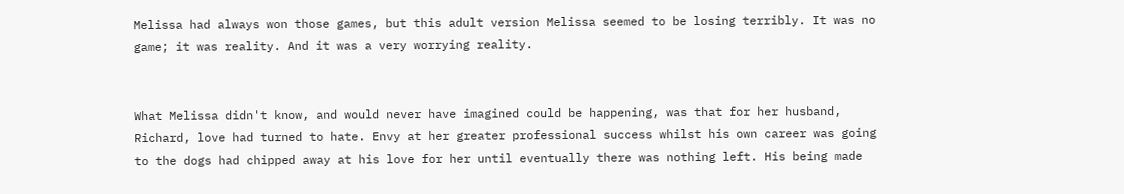Melissa had always won those games, but this adult version Melissa seemed to be losing terribly. It was no game; it was reality. And it was a very worrying reality.


What Melissa didn't know, and would never have imagined could be happening, was that for her husband, Richard, love had turned to hate. Envy at her greater professional success whilst his own career was going to the dogs had chipped away at his love for her until eventually there was nothing left. His being made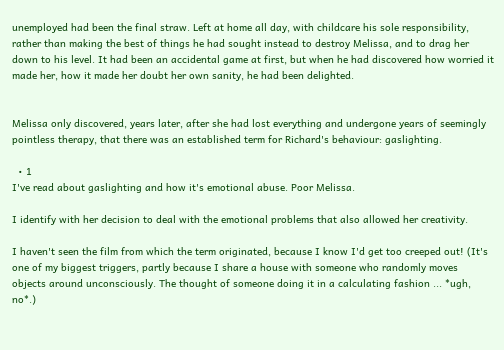unemployed had been the final straw. Left at home all day, with childcare his sole responsibility, rather than making the best of things he had sought instead to destroy Melissa, and to drag her down to his level. It had been an accidental game at first, but when he had discovered how worried it made her, how it made her doubt her own sanity, he had been delighted.


Melissa only discovered, years later, after she had lost everything and undergone years of seemingly pointless therapy, that there was an established term for Richard's behaviour: gaslighting.

  • 1
I've read about gaslighting and how it's emotional abuse. Poor Melissa.

I identify with her decision to deal with the emotional problems that also allowed her creativity.

I haven't seen the film from which the term originated, because I know I'd get too creeped out! (It's one of my biggest triggers, partly because I share a house with someone who randomly moves objects around unconsciously. The thought of someone doing it in a calculating fashion ... *ugh, no*.)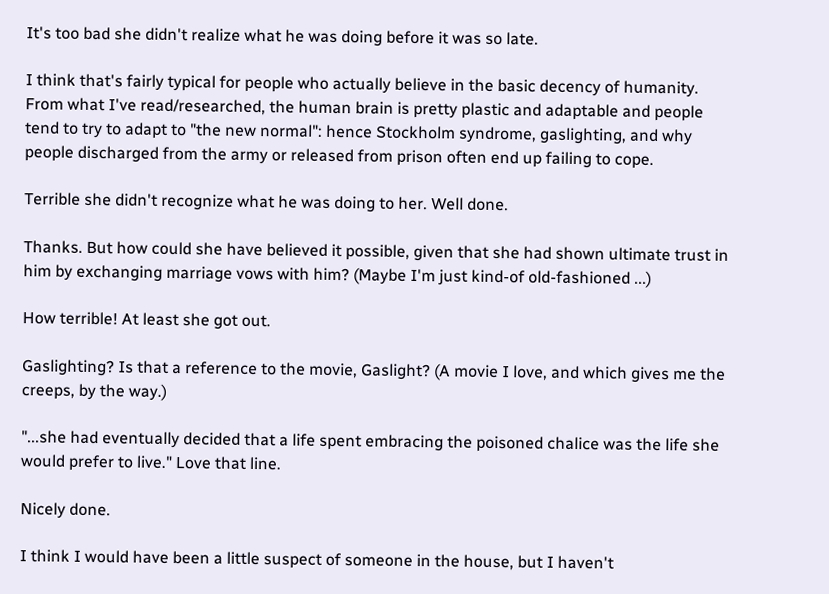It's too bad she didn't realize what he was doing before it was so late.

I think that's fairly typical for people who actually believe in the basic decency of humanity. From what I've read/researched, the human brain is pretty plastic and adaptable and people tend to try to adapt to "the new normal": hence Stockholm syndrome, gaslighting, and why people discharged from the army or released from prison often end up failing to cope.

Terrible she didn't recognize what he was doing to her. Well done.

Thanks. But how could she have believed it possible, given that she had shown ultimate trust in him by exchanging marriage vows with him? (Maybe I'm just kind-of old-fashioned ...)

How terrible! At least she got out.

Gaslighting? Is that a reference to the movie, Gaslight? (A movie I love, and which gives me the creeps, by the way.)

"...she had eventually decided that a life spent embracing the poisoned chalice was the life she would prefer to live." Love that line.

Nicely done.

I think I would have been a little suspect of someone in the house, but I haven't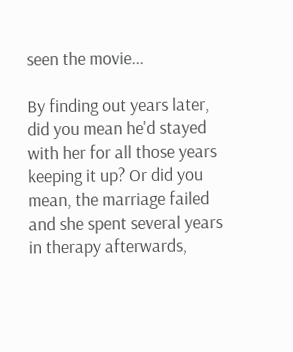seen the movie...

By finding out years later, did you mean he'd stayed with her for all those years keeping it up? Or did you mean, the marriage failed and she spent several years in therapy afterwards,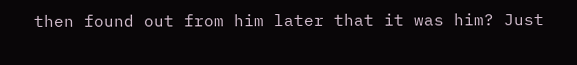then found out from him later that it was him? Just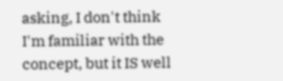asking, I don't think I'm familiar with the concept, but it IS well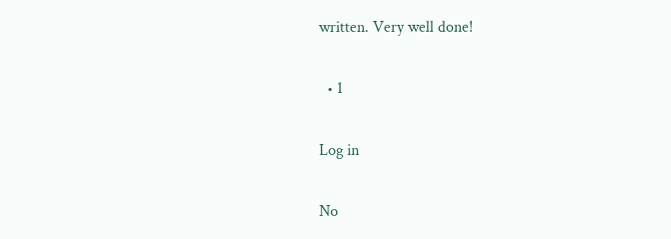written. Very well done!

  • 1

Log in

No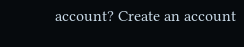account? Create an account